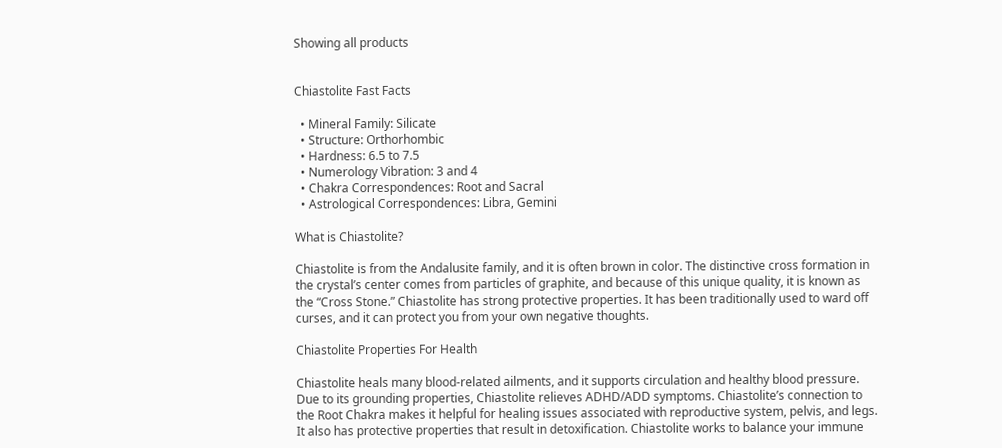Showing all products


Chiastolite Fast Facts

  • Mineral Family: Silicate
  • Structure: Orthorhombic
  • Hardness: 6.5 to 7.5
  • Numerology Vibration: 3 and 4
  • Chakra Correspondences: Root and Sacral
  • Astrological Correspondences: Libra, Gemini

What is Chiastolite?

Chiastolite is from the Andalusite family, and it is often brown in color. The distinctive cross formation in the crystal’s center comes from particles of graphite, and because of this unique quality, it is known as the “Cross Stone.” Chiastolite has strong protective properties. It has been traditionally used to ward off curses, and it can protect you from your own negative thoughts.

Chiastolite Properties For Health

Chiastolite heals many blood-related ailments, and it supports circulation and healthy blood pressure. Due to its grounding properties, Chiastolite relieves ADHD/ADD symptoms. Chiastolite’s connection to the Root Chakra makes it helpful for healing issues associated with reproductive system, pelvis, and legs. It also has protective properties that result in detoxification. Chiastolite works to balance your immune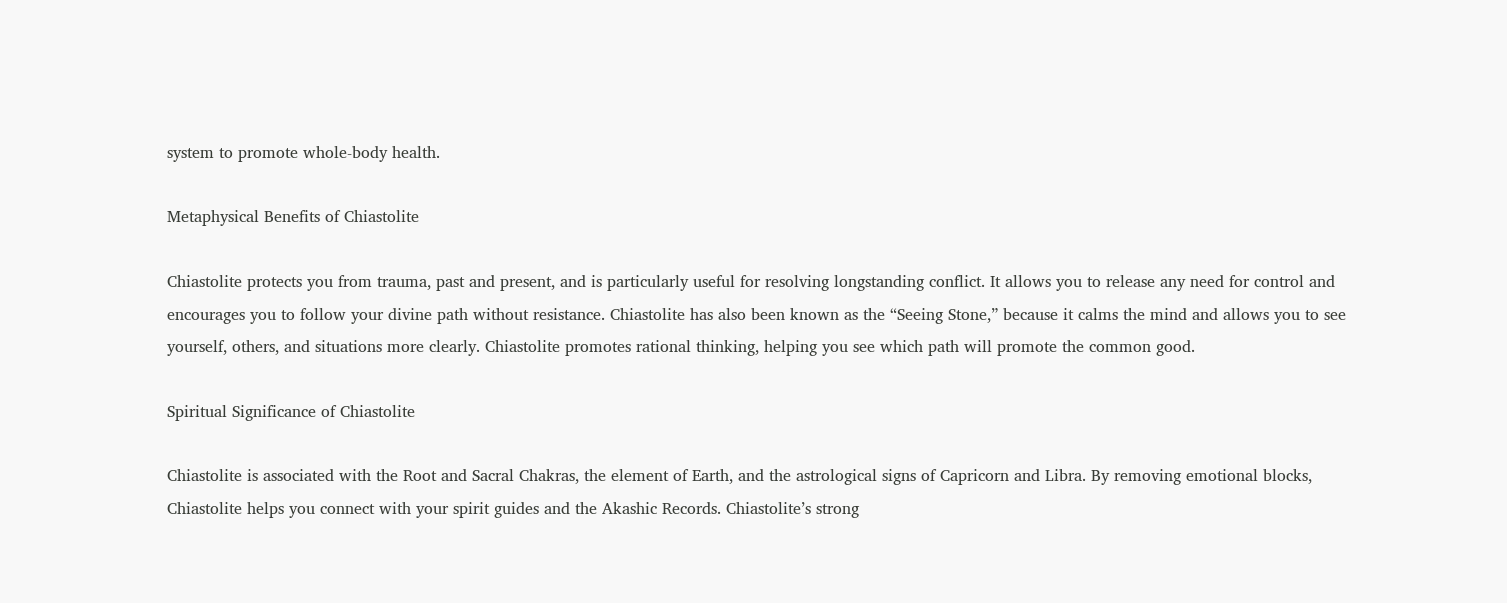system to promote whole-body health.

Metaphysical Benefits of Chiastolite

Chiastolite protects you from trauma, past and present, and is particularly useful for resolving longstanding conflict. It allows you to release any need for control and encourages you to follow your divine path without resistance. Chiastolite has also been known as the “Seeing Stone,” because it calms the mind and allows you to see yourself, others, and situations more clearly. Chiastolite promotes rational thinking, helping you see which path will promote the common good.

Spiritual Significance of Chiastolite

Chiastolite is associated with the Root and Sacral Chakras, the element of Earth, and the astrological signs of Capricorn and Libra. By removing emotional blocks, Chiastolite helps you connect with your spirit guides and the Akashic Records. Chiastolite’s strong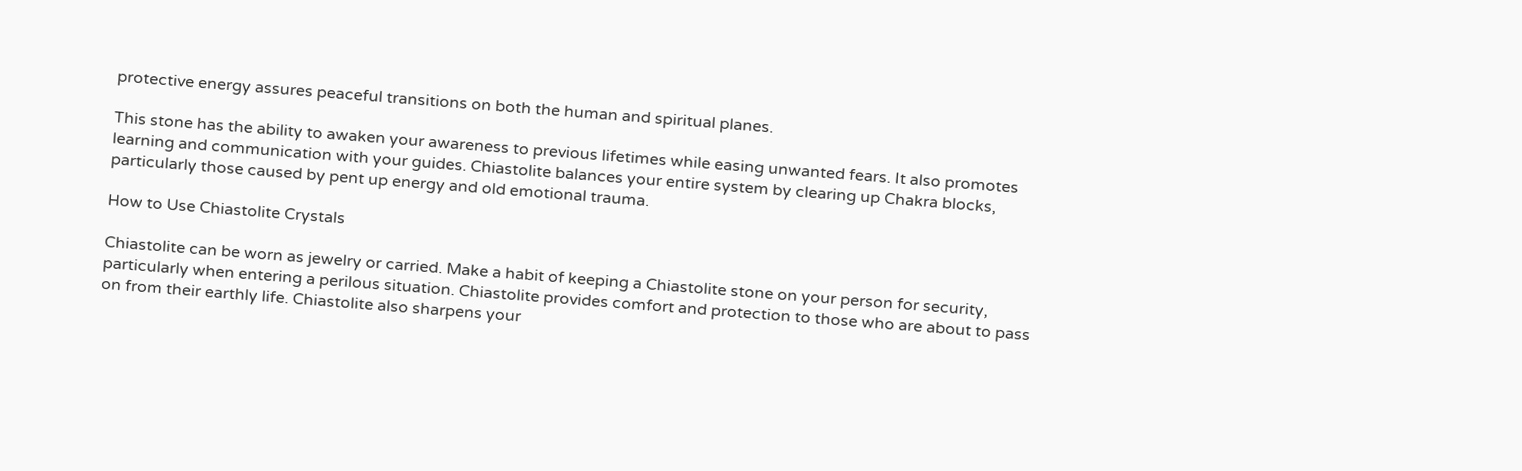protective energy assures peaceful transitions on both the human and spiritual planes.

This stone has the ability to awaken your awareness to previous lifetimes while easing unwanted fears. It also promotes learning and communication with your guides. Chiastolite balances your entire system by clearing up Chakra blocks, particularly those caused by pent up energy and old emotional trauma.

How to Use Chiastolite Crystals

Chiastolite can be worn as jewelry or carried. Make a habit of keeping a Chiastolite stone on your person for security, particularly when entering a perilous situation. Chiastolite provides comfort and protection to those who are about to pass on from their earthly life. Chiastolite also sharpens your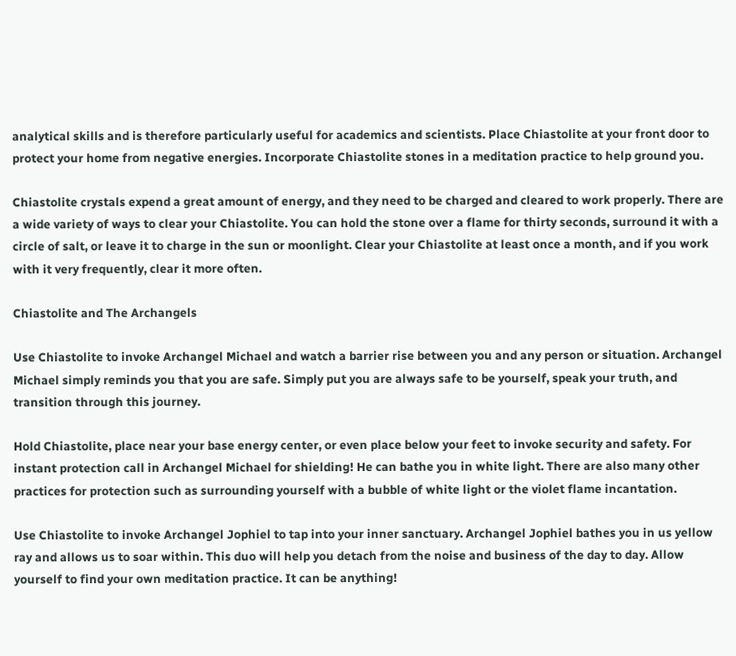analytical skills and is therefore particularly useful for academics and scientists. Place Chiastolite at your front door to protect your home from negative energies. Incorporate Chiastolite stones in a meditation practice to help ground you.

Chiastolite crystals expend a great amount of energy, and they need to be charged and cleared to work properly. There are a wide variety of ways to clear your Chiastolite. You can hold the stone over a flame for thirty seconds, surround it with a circle of salt, or leave it to charge in the sun or moonlight. Clear your Chiastolite at least once a month, and if you work with it very frequently, clear it more often.

Chiastolite and The Archangels

Use Chiastolite to invoke Archangel Michael and watch a barrier rise between you and any person or situation. Archangel Michael simply reminds you that you are safe. Simply put you are always safe to be yourself, speak your truth, and transition through this journey.

Hold Chiastolite, place near your base energy center, or even place below your feet to invoke security and safety. For instant protection call in Archangel Michael for shielding! He can bathe you in white light. There are also many other practices for protection such as surrounding yourself with a bubble of white light or the violet flame incantation.

Use Chiastolite to invoke Archangel Jophiel to tap into your inner sanctuary. Archangel Jophiel bathes you in us yellow ray and allows us to soar within. This duo will help you detach from the noise and business of the day to day. Allow yourself to find your own meditation practice. It can be anything!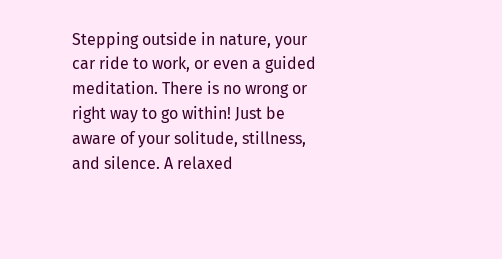Stepping outside in nature, your car ride to work, or even a guided meditation. There is no wrong or right way to go within! Just be aware of your solitude, stillness, and silence. A relaxed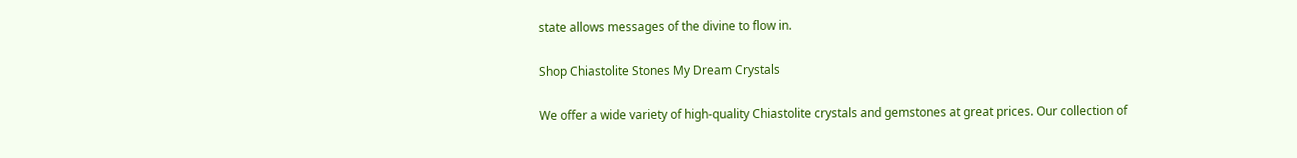state allows messages of the divine to flow in.

Shop Chiastolite Stones My Dream Crystals

We offer a wide variety of high-quality Chiastolite crystals and gemstones at great prices. Our collection of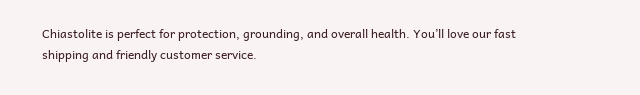Chiastolite is perfect for protection, grounding, and overall health. You’ll love our fast shipping and friendly customer service.